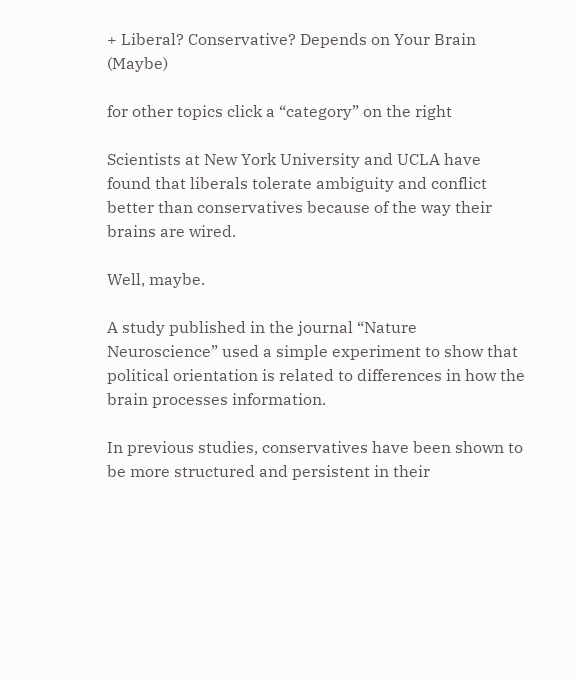+ Liberal? Conservative? Depends on Your Brain (Maybe)

for other topics click a “category” on the right

Scientists at New York University and UCLA have found that liberals tolerate ambiguity and conflict better than conservatives because of the way their brains are wired.

Well, maybe.

A study published in the journal “Nature Neuroscience” used a simple experiment to show that political orientation is related to differences in how the brain processes information.

In previous studies, conservatives have been shown to be more structured and persistent in their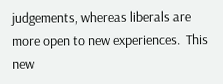judgements, whereas liberals are more open to new experiences.  This new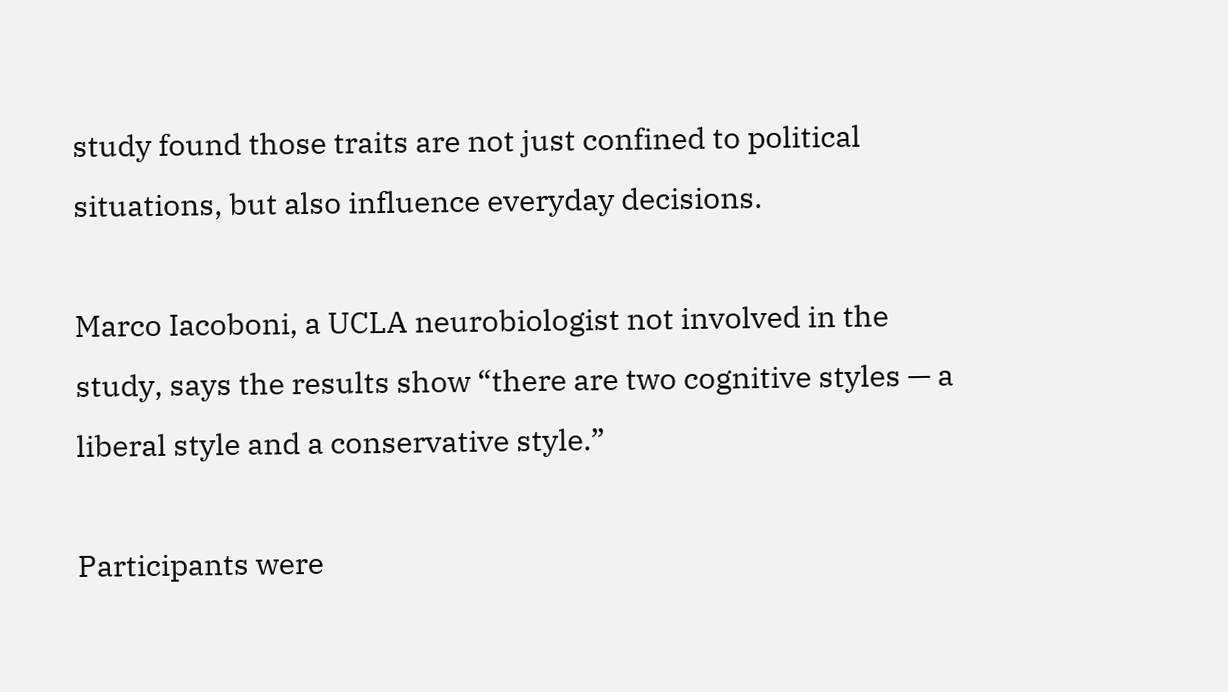study found those traits are not just confined to political situations, but also influence everyday decisions.

Marco Iacoboni, a UCLA neurobiologist not involved in the study, says the results show “there are two cognitive styles — a liberal style and a conservative style.”

Participants were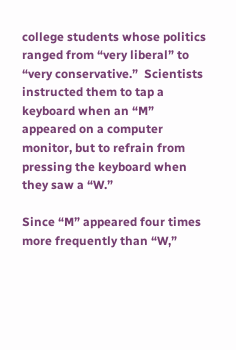college students whose politics ranged from “very liberal” to “very conservative.”  Scientists instructed them to tap a keyboard when an “M” appeared on a computer monitor, but to refrain from pressing the keyboard when they saw a “W.”

Since “M” appeared four times more frequently than “W,”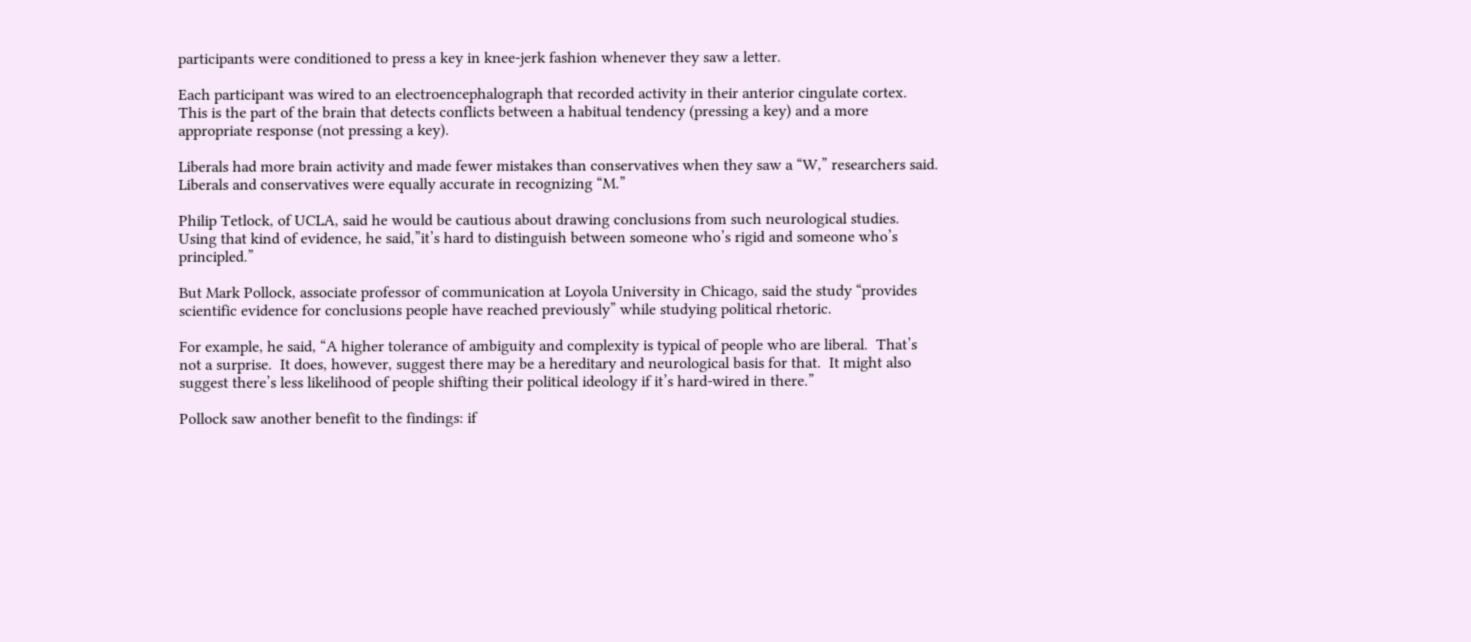participants were conditioned to press a key in knee-jerk fashion whenever they saw a letter.

Each participant was wired to an electroencephalograph that recorded activity in their anterior cingulate cortex.  This is the part of the brain that detects conflicts between a habitual tendency (pressing a key) and a more appropriate response (not pressing a key).

Liberals had more brain activity and made fewer mistakes than conservatives when they saw a “W,” researchers said.  Liberals and conservatives were equally accurate in recognizing “M.”

Philip Tetlock, of UCLA, said he would be cautious about drawing conclusions from such neurological studies.  Using that kind of evidence, he said,”it’s hard to distinguish between someone who’s rigid and someone who’s principled.”

But Mark Pollock, associate professor of communication at Loyola University in Chicago, said the study “provides scientific evidence for conclusions people have reached previously” while studying political rhetoric.

For example, he said, “A higher tolerance of ambiguity and complexity is typical of people who are liberal.  That’s not a surprise.  It does, however, suggest there may be a hereditary and neurological basis for that.  It might also suggest there’s less likelihood of people shifting their political ideology if it’s hard-wired in there.”

Pollock saw another benefit to the findings: if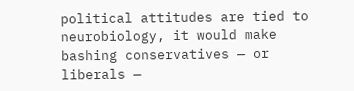political attitudes are tied to neurobiology, it would make bashing conservatives — or liberals —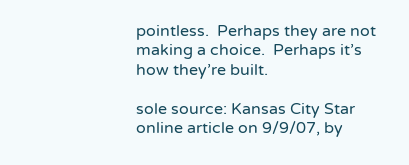pointless.  Perhaps they are not making a choice.  Perhaps it’s how they’re built.

sole source: Kansas City Star online article on 9/9/07, by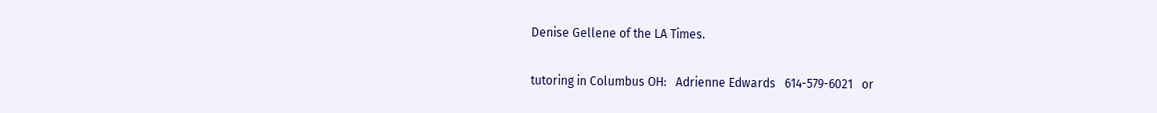Denise Gellene of the LA Times.

tutoring in Columbus OH:   Adrienne Edwards   614-579-6021   or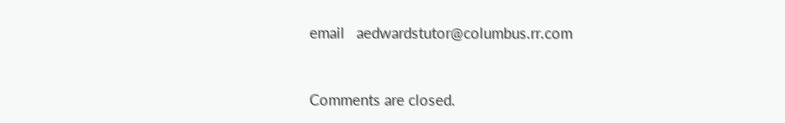email   aedwardstutor@columbus.rr.com


Comments are closed.